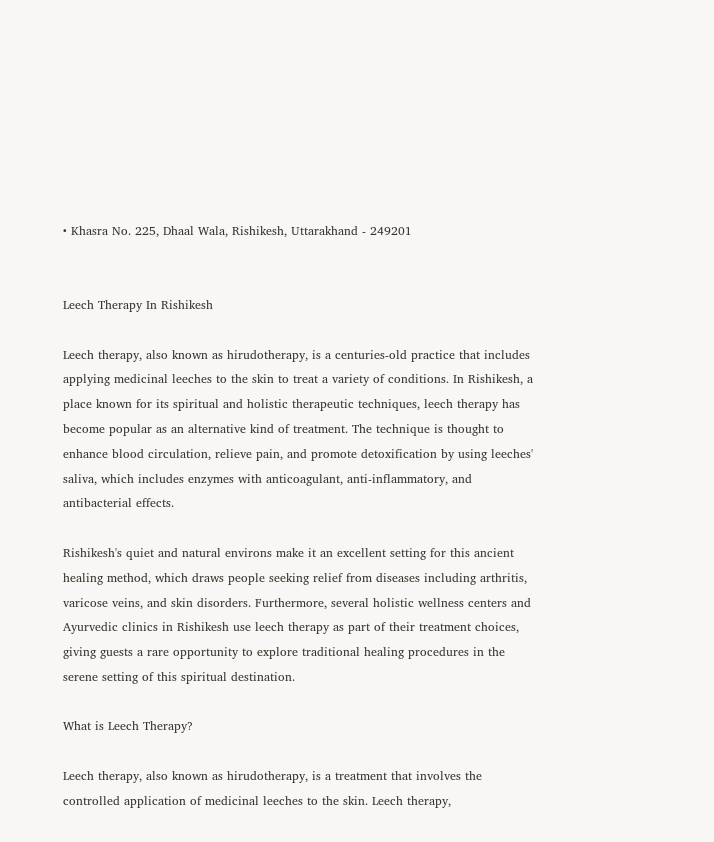• Khasra No. 225, Dhaal Wala, Rishikesh, Uttarakhand - 249201


Leech Therapy In Rishikesh

Leech therapy, also known as hirudotherapy, is a centuries-old practice that includes applying medicinal leeches to the skin to treat a variety of conditions. In Rishikesh, a place known for its spiritual and holistic therapeutic techniques, leech therapy has become popular as an alternative kind of treatment. The technique is thought to enhance blood circulation, relieve pain, and promote detoxification by using leeches' saliva, which includes enzymes with anticoagulant, anti-inflammatory, and antibacterial effects.

Rishikesh's quiet and natural environs make it an excellent setting for this ancient healing method, which draws people seeking relief from diseases including arthritis, varicose veins, and skin disorders. Furthermore, several holistic wellness centers and Ayurvedic clinics in Rishikesh use leech therapy as part of their treatment choices, giving guests a rare opportunity to explore traditional healing procedures in the serene setting of this spiritual destination.

What is Leech Therapy?

Leech therapy, also known as hirudotherapy, is a treatment that involves the controlled application of medicinal leeches to the skin. Leech therapy,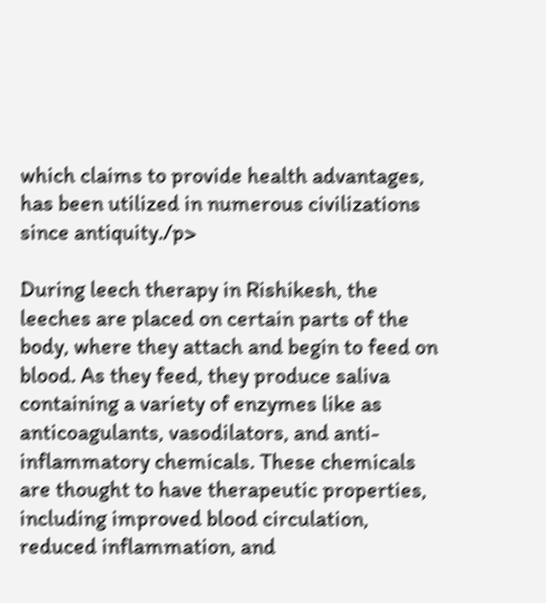which claims to provide health advantages, has been utilized in numerous civilizations since antiquity./p>

During leech therapy in Rishikesh, the leeches are placed on certain parts of the body, where they attach and begin to feed on blood. As they feed, they produce saliva containing a variety of enzymes like as anticoagulants, vasodilators, and anti-inflammatory chemicals. These chemicals are thought to have therapeutic properties, including improved blood circulation, reduced inflammation, and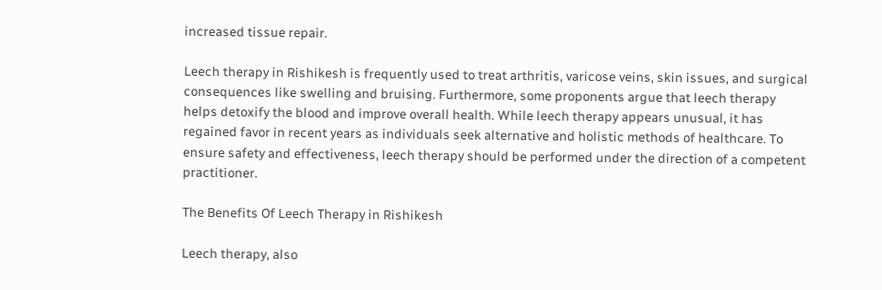increased tissue repair.

Leech therapy in Rishikesh is frequently used to treat arthritis, varicose veins, skin issues, and surgical consequences like swelling and bruising. Furthermore, some proponents argue that leech therapy helps detoxify the blood and improve overall health. While leech therapy appears unusual, it has regained favor in recent years as individuals seek alternative and holistic methods of healthcare. To ensure safety and effectiveness, leech therapy should be performed under the direction of a competent practitioner.

The Benefits Of Leech Therapy in Rishikesh

Leech therapy, also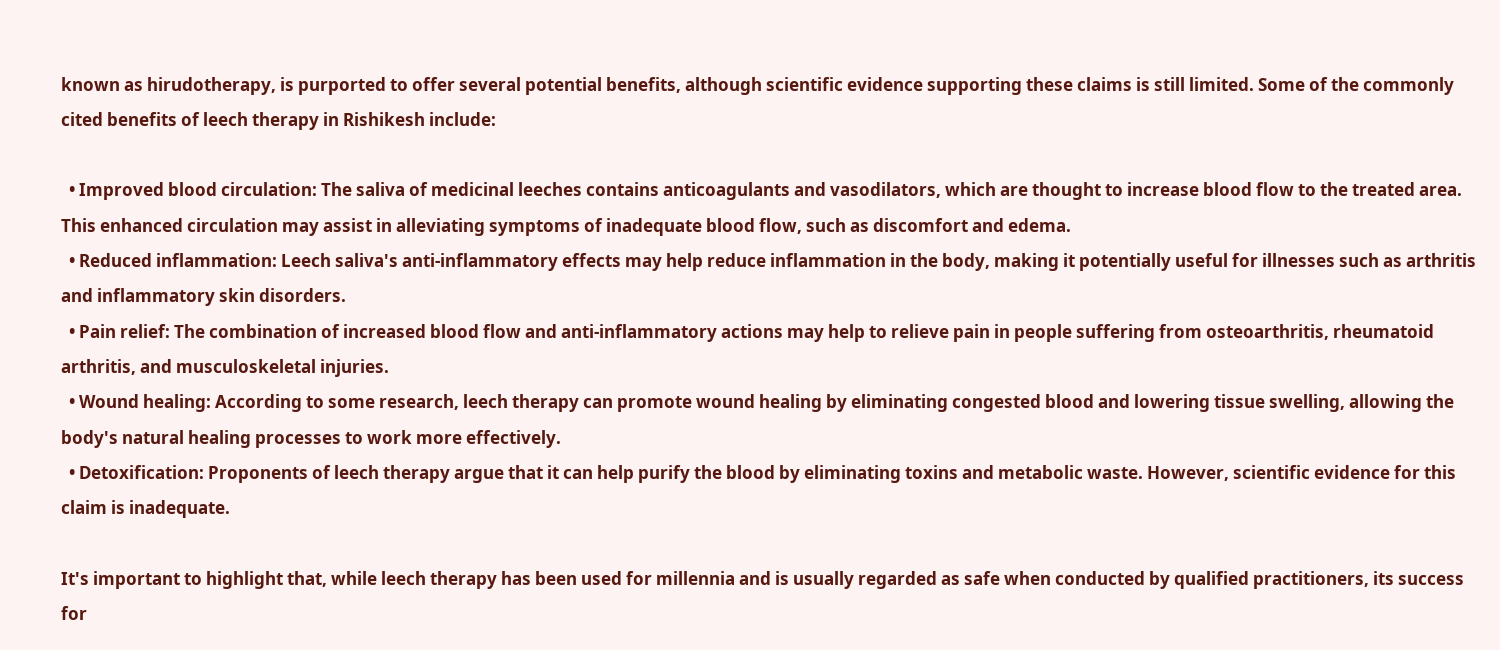known as hirudotherapy, is purported to offer several potential benefits, although scientific evidence supporting these claims is still limited. Some of the commonly cited benefits of leech therapy in Rishikesh include:

  • Improved blood circulation: The saliva of medicinal leeches contains anticoagulants and vasodilators, which are thought to increase blood flow to the treated area. This enhanced circulation may assist in alleviating symptoms of inadequate blood flow, such as discomfort and edema.
  • Reduced inflammation: Leech saliva's anti-inflammatory effects may help reduce inflammation in the body, making it potentially useful for illnesses such as arthritis and inflammatory skin disorders.
  • Pain relief: The combination of increased blood flow and anti-inflammatory actions may help to relieve pain in people suffering from osteoarthritis, rheumatoid arthritis, and musculoskeletal injuries.
  • Wound healing: According to some research, leech therapy can promote wound healing by eliminating congested blood and lowering tissue swelling, allowing the body's natural healing processes to work more effectively.
  • Detoxification: Proponents of leech therapy argue that it can help purify the blood by eliminating toxins and metabolic waste. However, scientific evidence for this claim is inadequate.

It's important to highlight that, while leech therapy has been used for millennia and is usually regarded as safe when conducted by qualified practitioners, its success for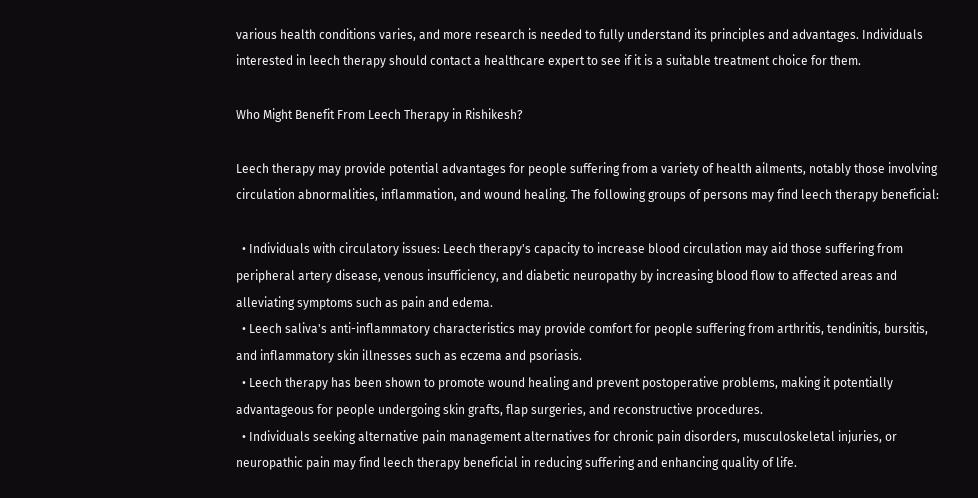various health conditions varies, and more research is needed to fully understand its principles and advantages. Individuals interested in leech therapy should contact a healthcare expert to see if it is a suitable treatment choice for them.

Who Might Benefit From Leech Therapy in Rishikesh?

Leech therapy may provide potential advantages for people suffering from a variety of health ailments, notably those involving circulation abnormalities, inflammation, and wound healing. The following groups of persons may find leech therapy beneficial:

  • Individuals with circulatory issues: Leech therapy's capacity to increase blood circulation may aid those suffering from peripheral artery disease, venous insufficiency, and diabetic neuropathy by increasing blood flow to affected areas and alleviating symptoms such as pain and edema.
  • Leech saliva's anti-inflammatory characteristics may provide comfort for people suffering from arthritis, tendinitis, bursitis, and inflammatory skin illnesses such as eczema and psoriasis.
  • Leech therapy has been shown to promote wound healing and prevent postoperative problems, making it potentially advantageous for people undergoing skin grafts, flap surgeries, and reconstructive procedures.
  • Individuals seeking alternative pain management alternatives for chronic pain disorders, musculoskeletal injuries, or neuropathic pain may find leech therapy beneficial in reducing suffering and enhancing quality of life.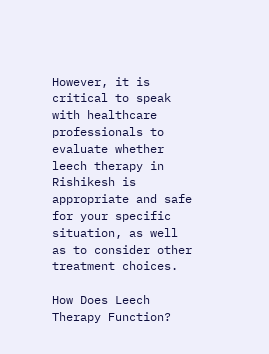However, it is critical to speak with healthcare professionals to evaluate whether leech therapy in Rishikesh is appropriate and safe for your specific situation, as well as to consider other treatment choices.

How Does Leech Therapy Function?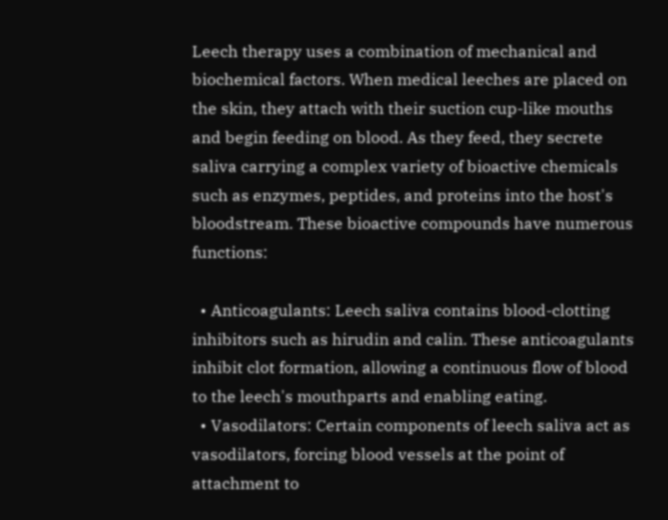Leech therapy uses a combination of mechanical and biochemical factors. When medical leeches are placed on the skin, they attach with their suction cup-like mouths and begin feeding on blood. As they feed, they secrete saliva carrying a complex variety of bioactive chemicals such as enzymes, peptides, and proteins into the host's bloodstream. These bioactive compounds have numerous functions:

  • Anticoagulants: Leech saliva contains blood-clotting inhibitors such as hirudin and calin. These anticoagulants inhibit clot formation, allowing a continuous flow of blood to the leech's mouthparts and enabling eating.
  • Vasodilators: Certain components of leech saliva act as vasodilators, forcing blood vessels at the point of attachment to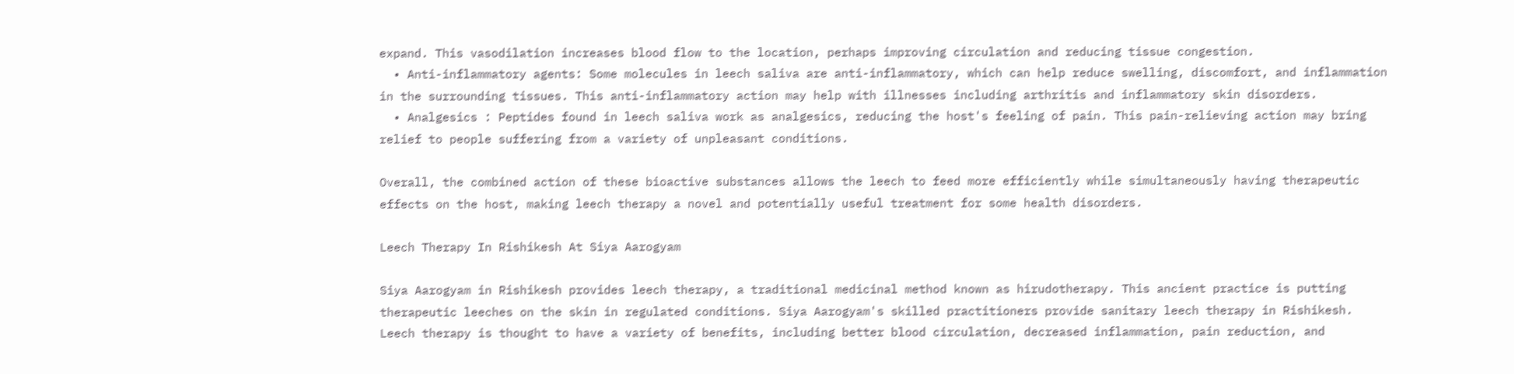expand. This vasodilation increases blood flow to the location, perhaps improving circulation and reducing tissue congestion.
  • Anti-inflammatory agents: Some molecules in leech saliva are anti-inflammatory, which can help reduce swelling, discomfort, and inflammation in the surrounding tissues. This anti-inflammatory action may help with illnesses including arthritis and inflammatory skin disorders.
  • Analgesics : Peptides found in leech saliva work as analgesics, reducing the host's feeling of pain. This pain-relieving action may bring relief to people suffering from a variety of unpleasant conditions.

Overall, the combined action of these bioactive substances allows the leech to feed more efficiently while simultaneously having therapeutic effects on the host, making leech therapy a novel and potentially useful treatment for some health disorders.

Leech Therapy In Rishikesh At Siya Aarogyam

Siya Aarogyam in Rishikesh provides leech therapy, a traditional medicinal method known as hirudotherapy. This ancient practice is putting therapeutic leeches on the skin in regulated conditions. Siya Aarogyam's skilled practitioners provide sanitary leech therapy in Rishikesh. Leech therapy is thought to have a variety of benefits, including better blood circulation, decreased inflammation, pain reduction, and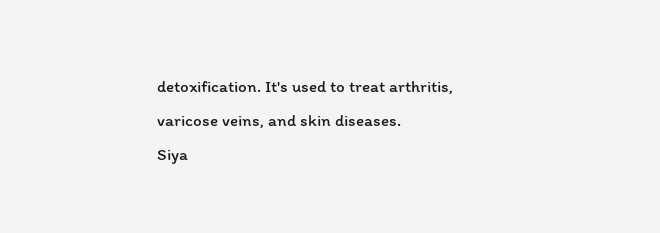detoxification. It's used to treat arthritis, varicose veins, and skin diseases.
Siya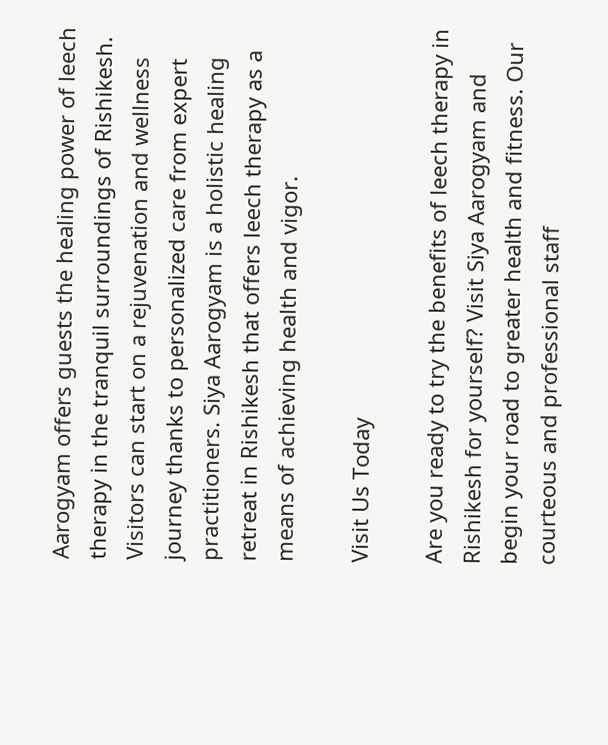Aarogyam offers guests the healing power of leech therapy in the tranquil surroundings of Rishikesh. Visitors can start on a rejuvenation and wellness journey thanks to personalized care from expert practitioners. Siya Aarogyam is a holistic healing retreat in Rishikesh that offers leech therapy as a means of achieving health and vigor.

Visit Us Today

Are you ready to try the benefits of leech therapy in Rishikesh for yourself? Visit Siya Aarogyam and begin your road to greater health and fitness. Our courteous and professional staff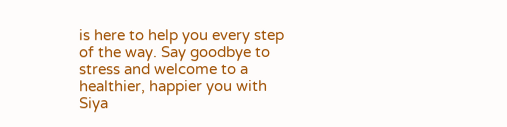is here to help you every step of the way. Say goodbye to stress and welcome to a healthier, happier you with Siya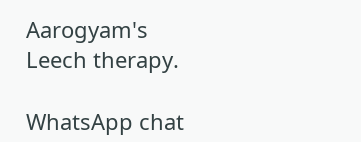Aarogyam's Leech therapy.

WhatsApp chat